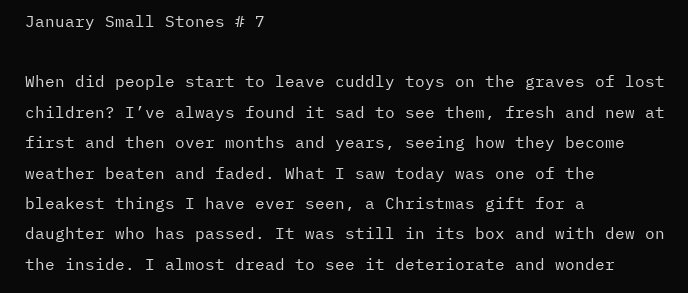January Small Stones # 7

When did people start to leave cuddly toys on the graves of lost children? I’ve always found it sad to see them, fresh and new at first and then over months and years, seeing how they become weather beaten and faded. What I saw today was one of the bleakest things I have ever seen, a Christmas gift for a daughter who has passed. It was still in its box and with dew on the inside. I almost dread to see it deteriorate and wonder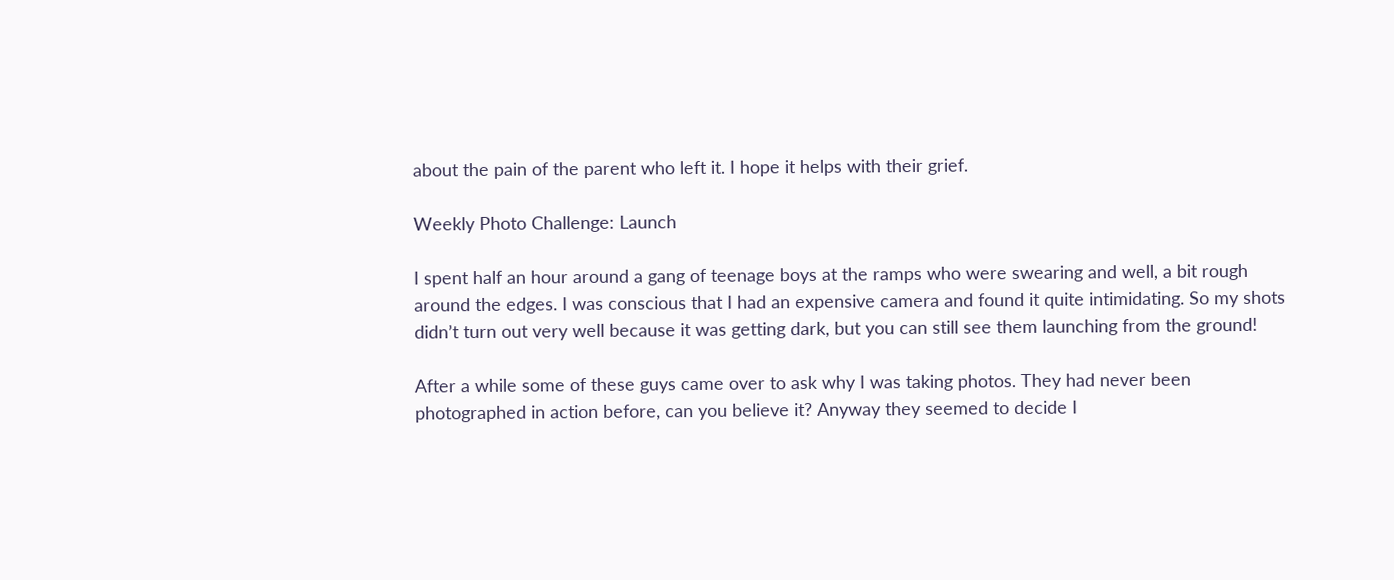about the pain of the parent who left it. I hope it helps with their grief.

Weekly Photo Challenge: Launch

I spent half an hour around a gang of teenage boys at the ramps who were swearing and well, a bit rough around the edges. I was conscious that I had an expensive camera and found it quite intimidating. So my shots didn’t turn out very well because it was getting dark, but you can still see them launching from the ground!

After a while some of these guys came over to ask why I was taking photos. They had never been photographed in action before, can you believe it? Anyway they seemed to decide I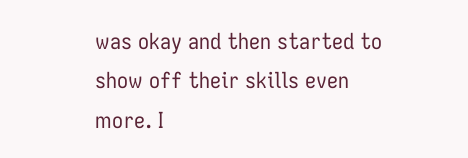was okay and then started to show off their skills even more. I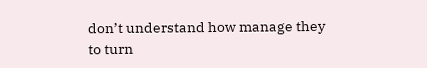don’t understand how manage they to turn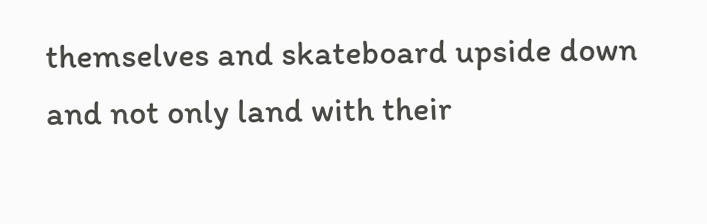themselves and skateboard upside down and not only land with their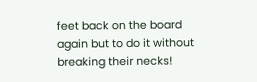feet back on the board again but to do it without breaking their necks!